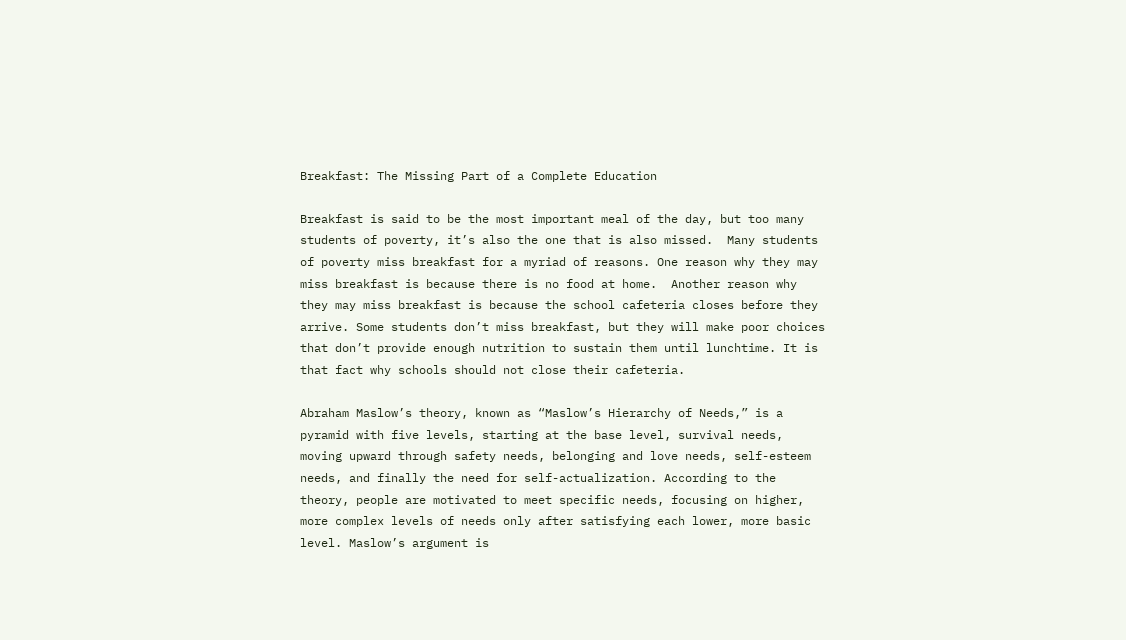Breakfast: The Missing Part of a Complete Education

Breakfast is said to be the most important meal of the day, but too many students of poverty, it’s also the one that is also missed.  Many students of poverty miss breakfast for a myriad of reasons. One reason why they may miss breakfast is because there is no food at home.  Another reason why they may miss breakfast is because the school cafeteria closes before they arrive. Some students don’t miss breakfast, but they will make poor choices that don’t provide enough nutrition to sustain them until lunchtime. It is that fact why schools should not close their cafeteria.

Abraham Maslow’s theory, known as “Maslow’s Hierarchy of Needs,” is a pyramid with five levels, starting at the base level, survival needs, moving upward through safety needs, belonging and love needs, self-esteem needs, and finally the need for self-actualization. According to the theory, people are motivated to meet specific needs, focusing on higher, more complex levels of needs only after satisfying each lower, more basic level. Maslow’s argument is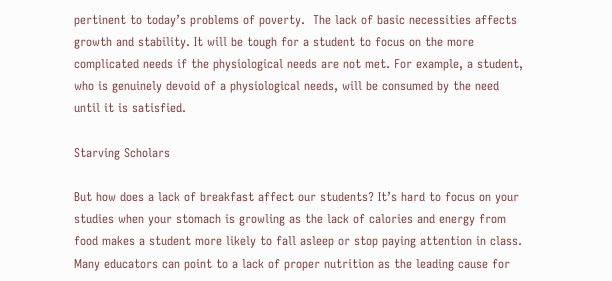pertinent to today’s problems of poverty.  The lack of basic necessities affects growth and stability. It will be tough for a student to focus on the more complicated needs if the physiological needs are not met. For example, a student, who is genuinely devoid of a physiological needs, will be consumed by the need until it is satisfied.

Starving Scholars

But how does a lack of breakfast affect our students? It’s hard to focus on your studies when your stomach is growling as the lack of calories and energy from food makes a student more likely to fall asleep or stop paying attention in class. Many educators can point to a lack of proper nutrition as the leading cause for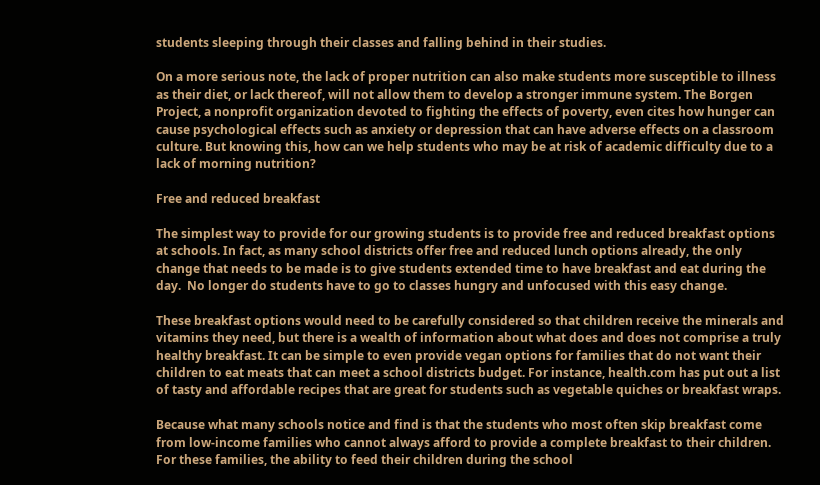students sleeping through their classes and falling behind in their studies.

On a more serious note, the lack of proper nutrition can also make students more susceptible to illness as their diet, or lack thereof, will not allow them to develop a stronger immune system. The Borgen Project, a nonprofit organization devoted to fighting the effects of poverty, even cites how hunger can cause psychological effects such as anxiety or depression that can have adverse effects on a classroom culture. But knowing this, how can we help students who may be at risk of academic difficulty due to a lack of morning nutrition?

Free and reduced breakfast

The simplest way to provide for our growing students is to provide free and reduced breakfast options at schools. In fact, as many school districts offer free and reduced lunch options already, the only change that needs to be made is to give students extended time to have breakfast and eat during the day.  No longer do students have to go to classes hungry and unfocused with this easy change.

These breakfast options would need to be carefully considered so that children receive the minerals and vitamins they need, but there is a wealth of information about what does and does not comprise a truly healthy breakfast. It can be simple to even provide vegan options for families that do not want their children to eat meats that can meet a school districts budget. For instance, health.com has put out a list of tasty and affordable recipes that are great for students such as vegetable quiches or breakfast wraps.

Because what many schools notice and find is that the students who most often skip breakfast come from low-income families who cannot always afford to provide a complete breakfast to their children. For these families, the ability to feed their children during the school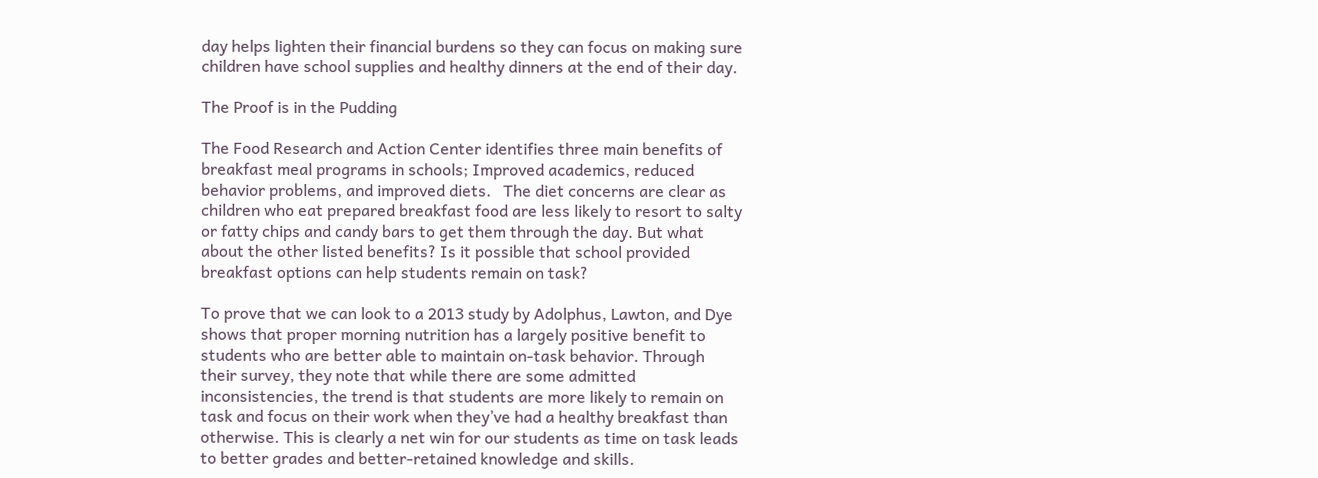day helps lighten their financial burdens so they can focus on making sure children have school supplies and healthy dinners at the end of their day.

The Proof is in the Pudding

The Food Research and Action Center identifies three main benefits of breakfast meal programs in schools; Improved academics, reduced behavior problems, and improved diets.   The diet concerns are clear as children who eat prepared breakfast food are less likely to resort to salty or fatty chips and candy bars to get them through the day. But what about the other listed benefits? Is it possible that school provided breakfast options can help students remain on task?

To prove that we can look to a 2013 study by Adolphus, Lawton, and Dye shows that proper morning nutrition has a largely positive benefit to students who are better able to maintain on-task behavior. Through their survey, they note that while there are some admitted inconsistencies, the trend is that students are more likely to remain on task and focus on their work when they’ve had a healthy breakfast than otherwise. This is clearly a net win for our students as time on task leads to better grades and better-retained knowledge and skills.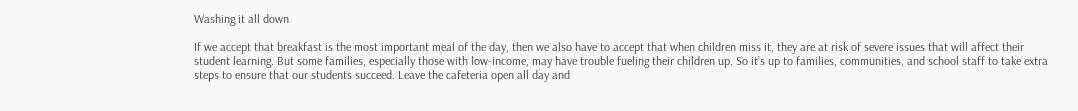Washing it all down

If we accept that breakfast is the most important meal of the day, then we also have to accept that when children miss it, they are at risk of severe issues that will affect their student learning. But some families, especially those with low-income, may have trouble fueling their children up. So it’s up to families, communities, and school staff to take extra steps to ensure that our students succeed. Leave the cafeteria open all day and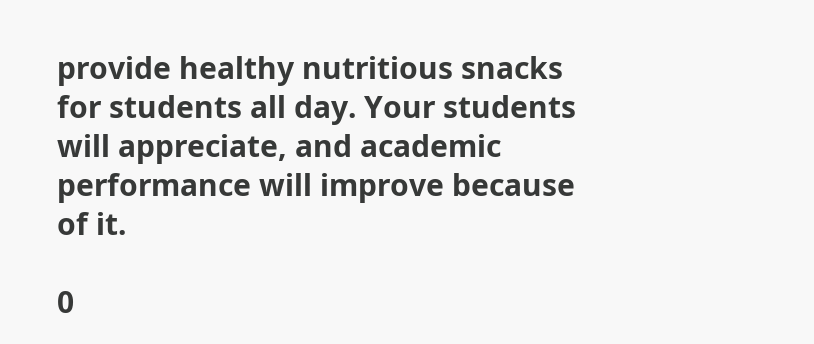provide healthy nutritious snacks for students all day. Your students will appreciate, and academic performance will improve because of it.

0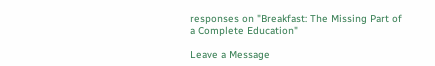responses on "Breakfast: The Missing Part of a Complete Education"

Leave a Message